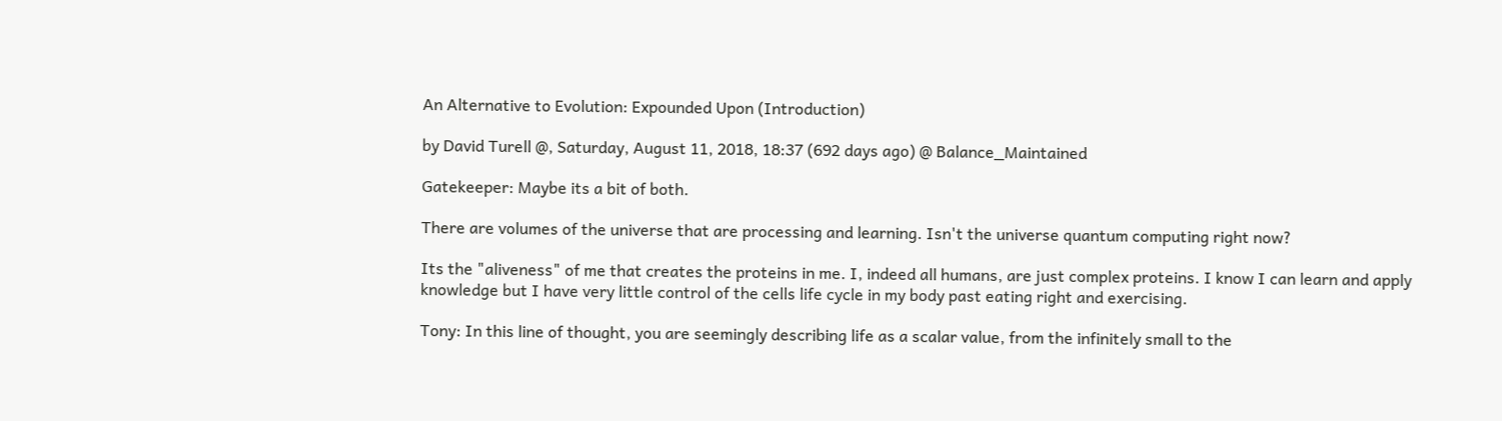An Alternative to Evolution: Expounded Upon (Introduction)

by David Turell @, Saturday, August 11, 2018, 18:37 (692 days ago) @ Balance_Maintained

Gatekeeper: Maybe its a bit of both.

There are volumes of the universe that are processing and learning. Isn't the universe quantum computing right now?

Its the "aliveness" of me that creates the proteins in me. I, indeed all humans, are just complex proteins. I know I can learn and apply knowledge but I have very little control of the cells life cycle in my body past eating right and exercising.

Tony: In this line of thought, you are seemingly describing life as a scalar value, from the infinitely small to the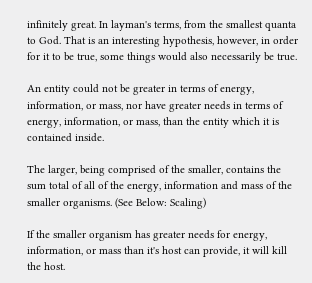infinitely great. In layman's terms, from the smallest quanta to God. That is an interesting hypothesis, however, in order for it to be true, some things would also necessarily be true.

An entity could not be greater in terms of energy, information, or mass, nor have greater needs in terms of energy, information, or mass, than the entity which it is contained inside.

The larger, being comprised of the smaller, contains the sum total of all of the energy, information and mass of the smaller organisms. (See Below: Scaling)

If the smaller organism has greater needs for energy, information, or mass than it's host can provide, it will kill the host.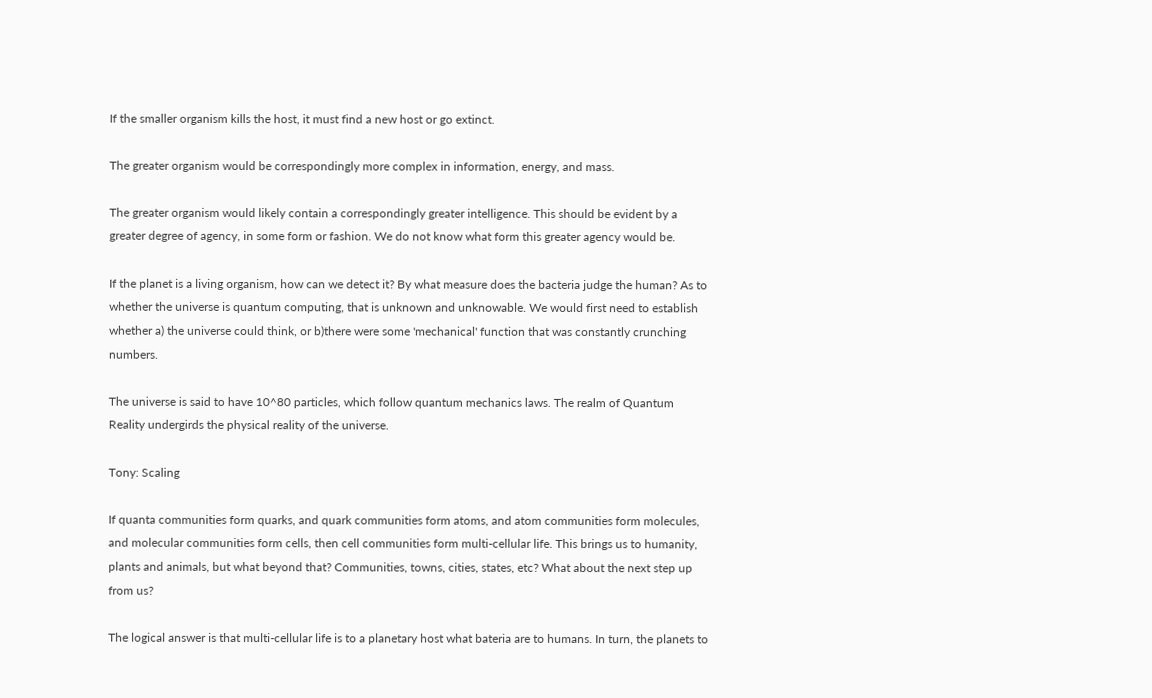If the smaller organism kills the host, it must find a new host or go extinct.

The greater organism would be correspondingly more complex in information, energy, and mass.

The greater organism would likely contain a correspondingly greater intelligence. This should be evident by a greater degree of agency, in some form or fashion. We do not know what form this greater agency would be.

If the planet is a living organism, how can we detect it? By what measure does the bacteria judge the human? As to whether the universe is quantum computing, that is unknown and unknowable. We would first need to establish whether a) the universe could think, or b)there were some 'mechanical' function that was constantly crunching numbers.

The universe is said to have 10^80 particles, which follow quantum mechanics laws. The realm of Quantum Reality undergirds the physical reality of the universe.

Tony: Scaling

If quanta communities form quarks, and quark communities form atoms, and atom communities form molecules, and molecular communities form cells, then cell communities form multi-cellular life. This brings us to humanity, plants and animals, but what beyond that? Communities, towns, cities, states, etc? What about the next step up from us?

The logical answer is that multi-cellular life is to a planetary host what bateria are to humans. In turn, the planets to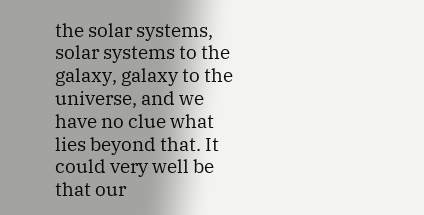the solar systems, solar systems to the galaxy, galaxy to the universe, and we have no clue what lies beyond that. It could very well be that our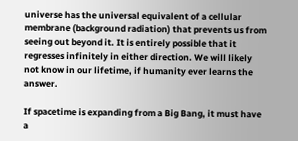universe has the universal equivalent of a cellular membrane (background radiation) that prevents us from seeing out beyond it. It is entirely possible that it regresses infinitely in either direction. We will likely not know in our lifetime, if humanity ever learns the answer.

If spacetime is expanding from a Big Bang, it must have a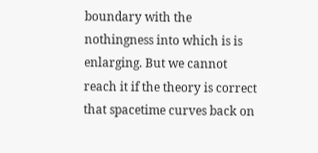boundary with the nothingness into which is is enlarging. But we cannot reach it if the theory is correct that spacetime curves back on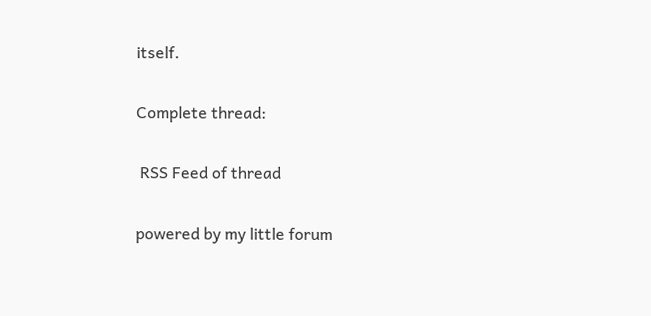itself.

Complete thread:

 RSS Feed of thread

powered by my little forum